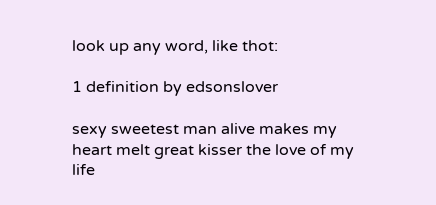look up any word, like thot:

1 definition by edsonslover

sexy sweetest man alive makes my heart melt great kisser the love of my life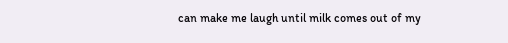can make me laugh until milk comes out of my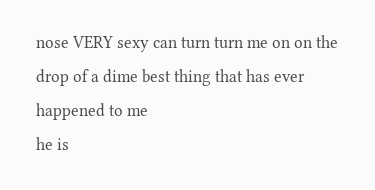nose VERY sexy can turn turn me on on the drop of a dime best thing that has ever happened to me
he is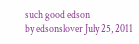such good edson
by edsonslover July 25, 2011